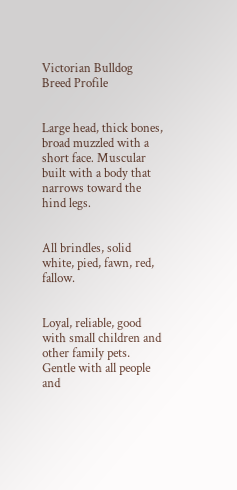Victorian Bulldog Breed Profile


Large head, thick bones, broad muzzled with a short face. Muscular built with a body that narrows toward the hind legs.


All brindles, solid white, pied, fawn, red, fallow.


Loyal, reliable, good with small children and other family pets. Gentle with all people and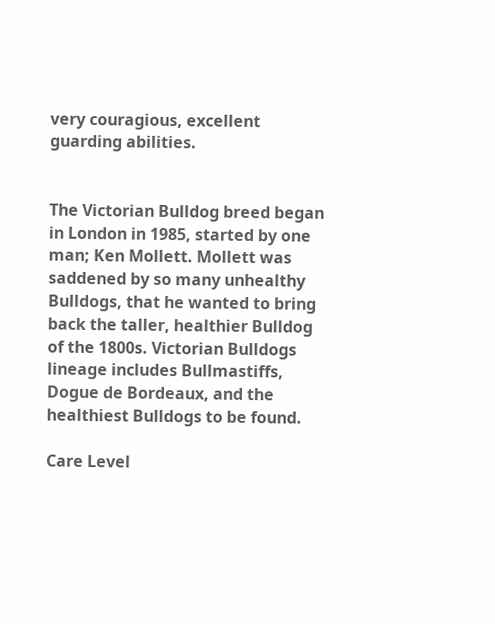very couragious, excellent guarding abilities.


The Victorian Bulldog breed began in London in 1985, started by one man; Ken Mollett. Mollett was saddened by so many unhealthy Bulldogs, that he wanted to bring back the taller, healthier Bulldog of the 1800s. Victorian Bulldogs lineage includes Bullmastiffs, Dogue de Bordeaux, and the healthiest Bulldogs to be found.

Care Level